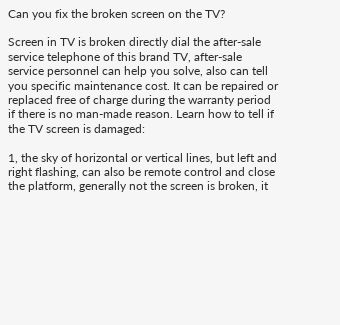Can you fix the broken screen on the TV?

Screen in TV is broken directly dial the after-sale service telephone of this brand TV, after-sale service personnel can help you solve, also can tell you specific maintenance cost. It can be repaired or replaced free of charge during the warranty period if there is no man-made reason. Learn how to tell if the TV screen is damaged:

1, the sky of horizontal or vertical lines, but left and right flashing, can also be remote control and close the platform, generally not the screen is broken, it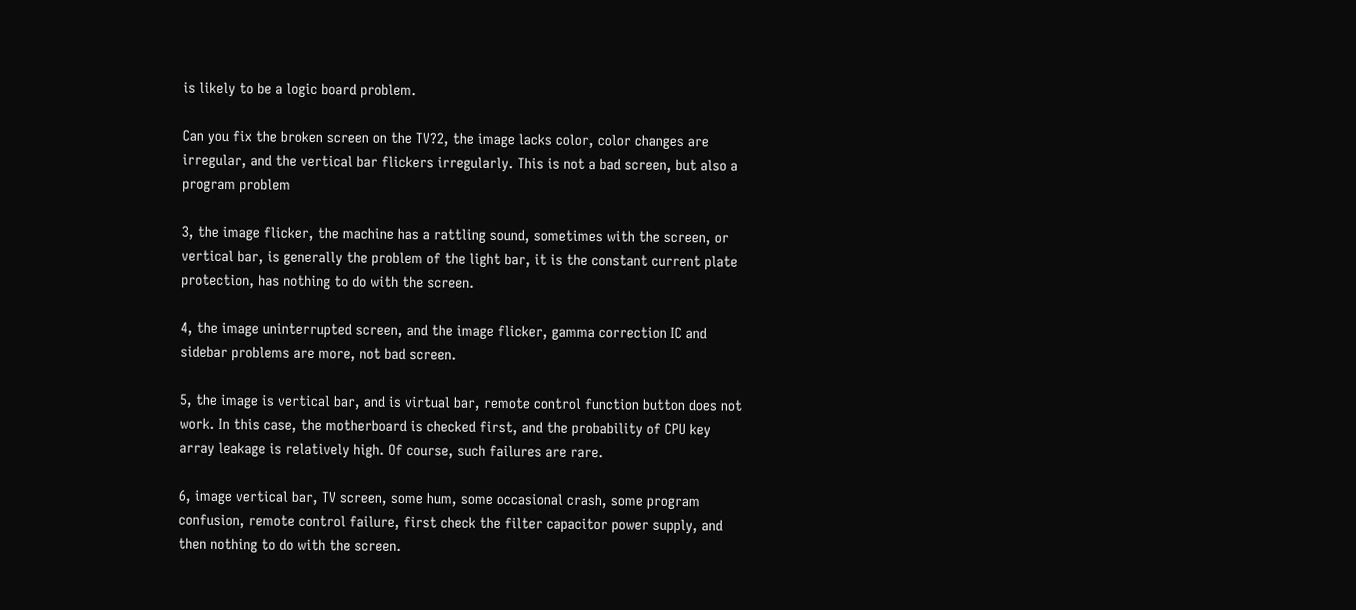is likely to be a logic board problem.

Can you fix the broken screen on the TV?2, the image lacks color, color changes are irregular, and the vertical bar flickers irregularly. This is not a bad screen, but also a program problem

3, the image flicker, the machine has a rattling sound, sometimes with the screen, or vertical bar, is generally the problem of the light bar, it is the constant current plate protection, has nothing to do with the screen.

4, the image uninterrupted screen, and the image flicker, gamma correction IC and sidebar problems are more, not bad screen.

5, the image is vertical bar, and is virtual bar, remote control function button does not work. In this case, the motherboard is checked first, and the probability of CPU key array leakage is relatively high. Of course, such failures are rare.

6, image vertical bar, TV screen, some hum, some occasional crash, some program confusion, remote control failure, first check the filter capacitor power supply, and then nothing to do with the screen.